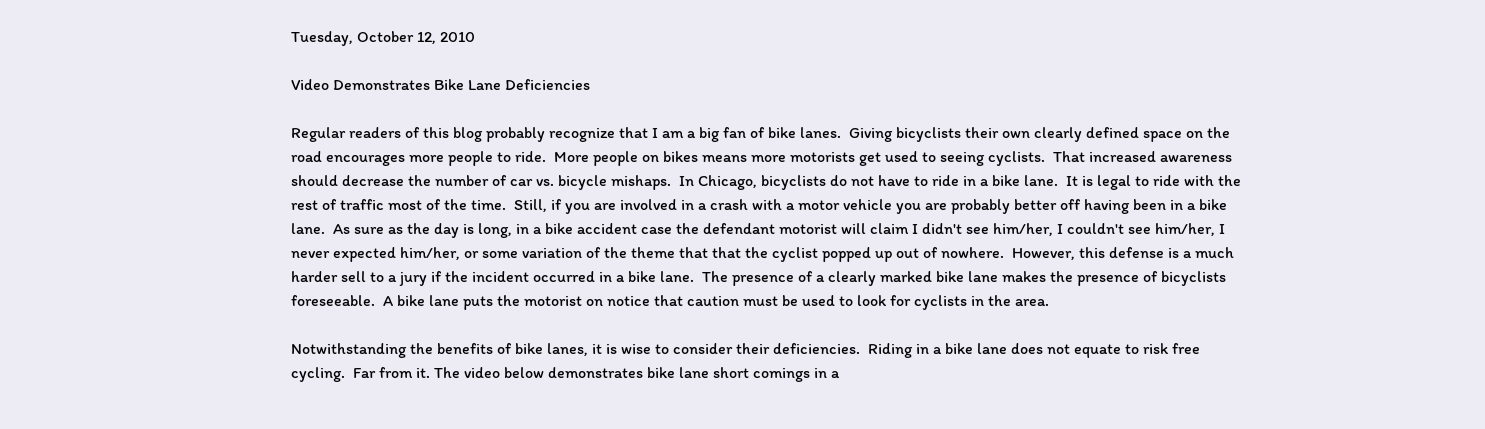Tuesday, October 12, 2010

Video Demonstrates Bike Lane Deficiencies

Regular readers of this blog probably recognize that I am a big fan of bike lanes.  Giving bicyclists their own clearly defined space on the road encourages more people to ride.  More people on bikes means more motorists get used to seeing cyclists.  That increased awareness should decrease the number of car vs. bicycle mishaps.  In Chicago, bicyclists do not have to ride in a bike lane.  It is legal to ride with the rest of traffic most of the time.  Still, if you are involved in a crash with a motor vehicle you are probably better off having been in a bike lane.  As sure as the day is long, in a bike accident case the defendant motorist will claim I didn't see him/her, I couldn't see him/her, I never expected him/her, or some variation of the theme that that the cyclist popped up out of nowhere.  However, this defense is a much harder sell to a jury if the incident occurred in a bike lane.  The presence of a clearly marked bike lane makes the presence of bicyclists foreseeable.  A bike lane puts the motorist on notice that caution must be used to look for cyclists in the area.

Notwithstanding the benefits of bike lanes, it is wise to consider their deficiencies.  Riding in a bike lane does not equate to risk free cycling.  Far from it. The video below demonstrates bike lane short comings in a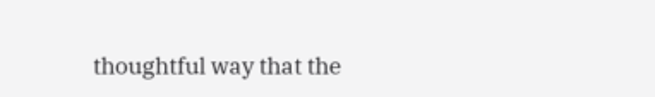thoughtful way that the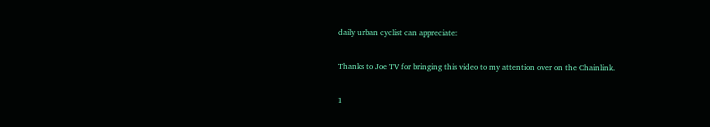daily urban cyclist can appreciate:

Thanks to Joe TV for bringing this video to my attention over on the Chainlink.

1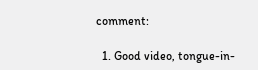comment:

  1. Good video, tongue-in-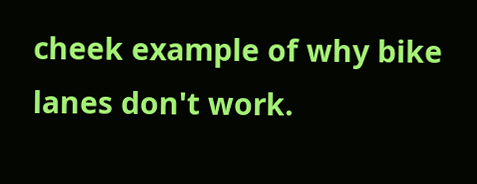cheek example of why bike lanes don't work.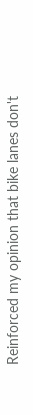Reinforced my opinion that bike lanes don't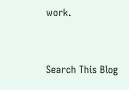work.


Search This Blog